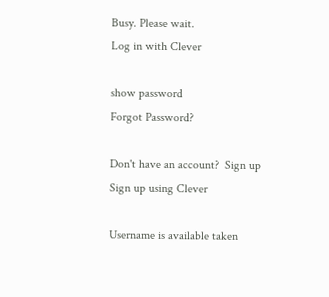Busy. Please wait.
Log in with Clever

show password
Forgot Password?

Don't have an account?  Sign up
Sign up using Clever

Username is available taken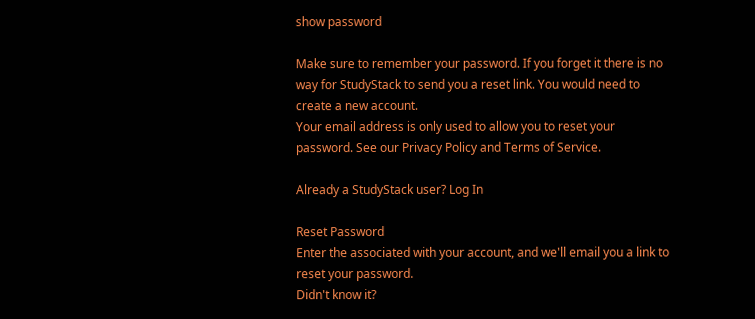show password

Make sure to remember your password. If you forget it there is no way for StudyStack to send you a reset link. You would need to create a new account.
Your email address is only used to allow you to reset your password. See our Privacy Policy and Terms of Service.

Already a StudyStack user? Log In

Reset Password
Enter the associated with your account, and we'll email you a link to reset your password.
Didn't know it?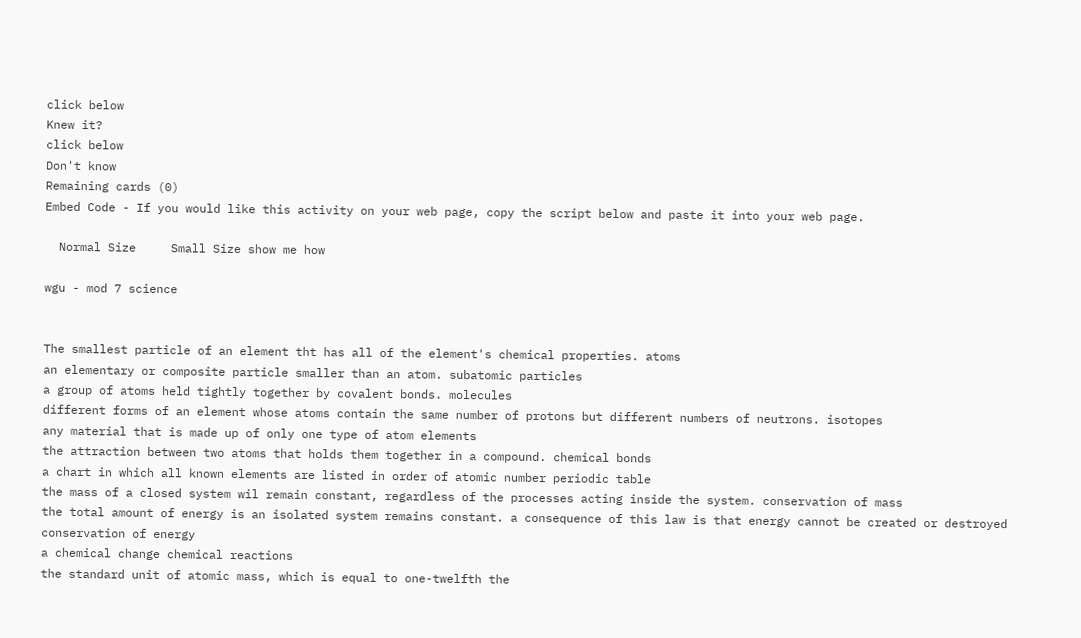click below
Knew it?
click below
Don't know
Remaining cards (0)
Embed Code - If you would like this activity on your web page, copy the script below and paste it into your web page.

  Normal Size     Small Size show me how

wgu - mod 7 science


The smallest particle of an element tht has all of the element's chemical properties. atoms
an elementary or composite particle smaller than an atom. subatomic particles
a group of atoms held tightly together by covalent bonds. molecules
different forms of an element whose atoms contain the same number of protons but different numbers of neutrons. isotopes
any material that is made up of only one type of atom elements
the attraction between two atoms that holds them together in a compound. chemical bonds
a chart in which all known elements are listed in order of atomic number periodic table
the mass of a closed system wil remain constant, regardless of the processes acting inside the system. conservation of mass
the total amount of energy is an isolated system remains constant. a consequence of this law is that energy cannot be created or destroyed conservation of energy
a chemical change chemical reactions
the standard unit of atomic mass, which is equal to one-twelfth the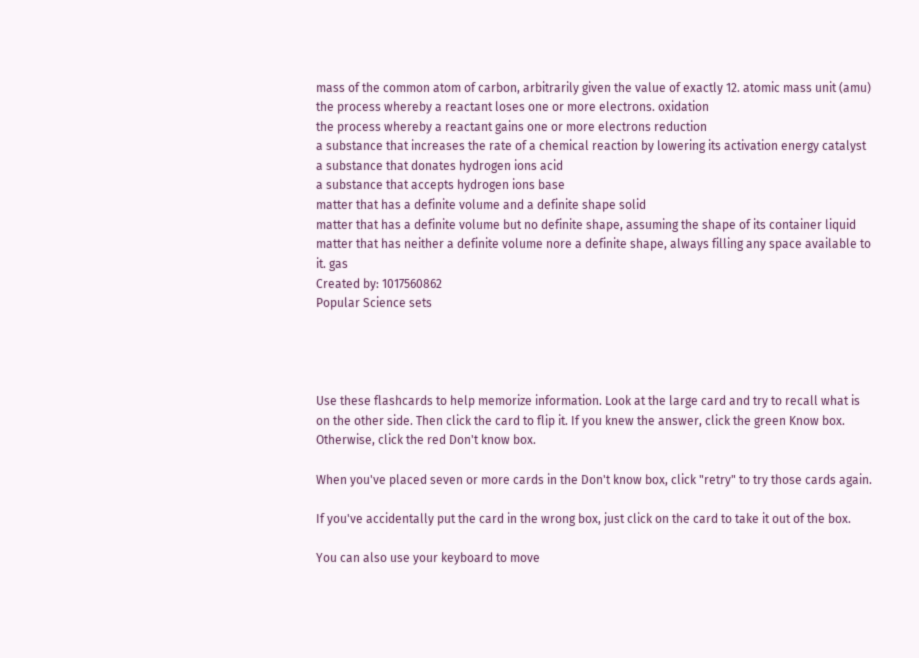mass of the common atom of carbon, arbitrarily given the value of exactly 12. atomic mass unit (amu)
the process whereby a reactant loses one or more electrons. oxidation
the process whereby a reactant gains one or more electrons reduction
a substance that increases the rate of a chemical reaction by lowering its activation energy catalyst
a substance that donates hydrogen ions acid
a substance that accepts hydrogen ions base
matter that has a definite volume and a definite shape solid
matter that has a definite volume but no definite shape, assuming the shape of its container liquid
matter that has neither a definite volume nore a definite shape, always filling any space available to it. gas
Created by: 1017560862
Popular Science sets




Use these flashcards to help memorize information. Look at the large card and try to recall what is on the other side. Then click the card to flip it. If you knew the answer, click the green Know box. Otherwise, click the red Don't know box.

When you've placed seven or more cards in the Don't know box, click "retry" to try those cards again.

If you've accidentally put the card in the wrong box, just click on the card to take it out of the box.

You can also use your keyboard to move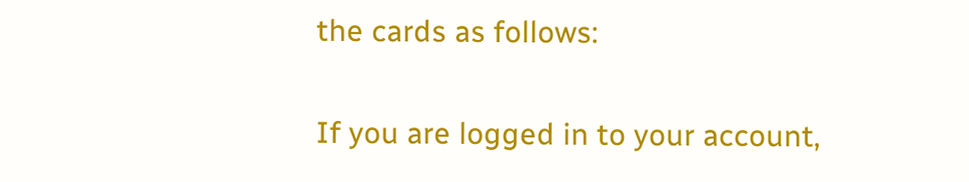the cards as follows:

If you are logged in to your account,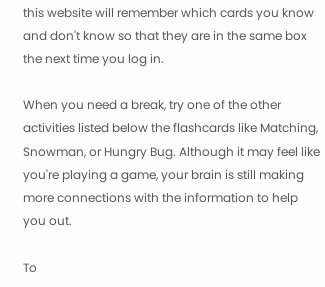this website will remember which cards you know and don't know so that they are in the same box the next time you log in.

When you need a break, try one of the other activities listed below the flashcards like Matching, Snowman, or Hungry Bug. Although it may feel like you're playing a game, your brain is still making more connections with the information to help you out.

To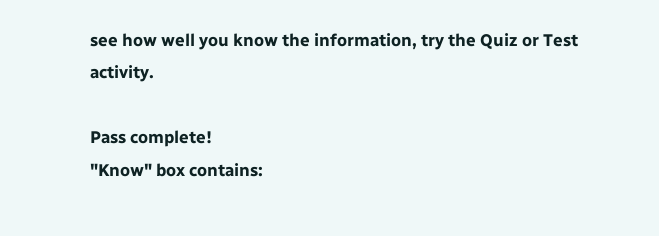see how well you know the information, try the Quiz or Test activity.

Pass complete!
"Know" box contains: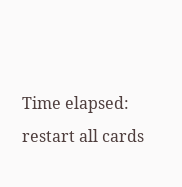Time elapsed:
restart all cards